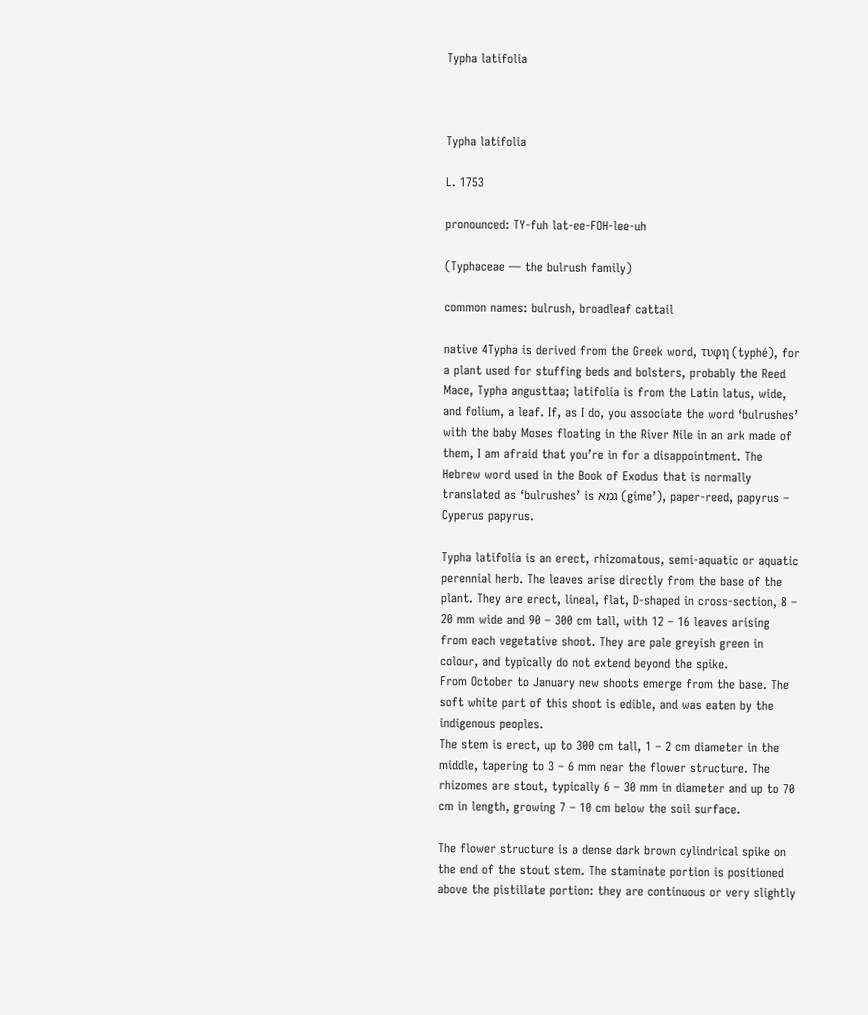Typha latifolia



Typha latifolia

L. 1753

pronounced: TY-fuh lat-ee-FOH-lee-uh

(Typhaceae — the bulrush family)

common names: bulrush, broadleaf cattail

native 4Typha is derived from the Greek word, τυφη (typhé), for a plant used for stuffing beds and bolsters, probably the Reed Mace, Typha angusttaa; latifolia is from the Latin latus, wide, and folium, a leaf. If, as I do, you associate the word ‘bulrushes’ with the baby Moses floating in the River Nile in an ark made of them, I am afraid that you’re in for a disappointment. The Hebrew word used in the Book of Exodus that is normally translated as ‘bulrushes’ is גמא (gime’), paper-reed, papyrus – Cyperus papyrus.

Typha latifolia is an erect, rhizomatous, semi-aquatic or aquatic perennial herb. The leaves arise directly from the base of the plant. They are erect, lineal, flat, D-shaped in cross-section, 8 – 20 mm wide and 90 – 300 cm tall, with 12 – 16 leaves arising from each vegetative shoot. They are pale greyish green in colour, and typically do not extend beyond the spike.
From October to January new shoots emerge from the base. The soft white part of this shoot is edible, and was eaten by the indigenous peoples.
The stem is erect, up to 300 cm tall, 1 – 2 cm diameter in the middle, tapering to 3 – 6 mm near the flower structure. The rhizomes are stout, typically 6 – 30 mm in diameter and up to 70 cm in length, growing 7 – 10 cm below the soil surface.

The flower structure is a dense dark brown cylindrical spike on the end of the stout stem. The staminate portion is positioned above the pistillate portion: they are continuous or very slightly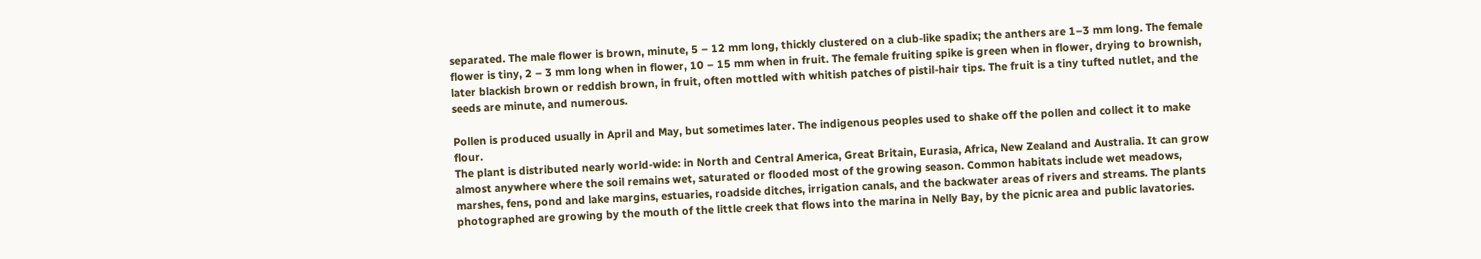separated. The male flower is brown, minute, 5 – 12 mm long, thickly clustered on a club-like spadix; the anthers are 1–3 mm long. The female flower is tiny, 2 – 3 mm long when in flower, 10 – 15 mm when in fruit. The female fruiting spike is green when in flower, drying to brownish, later blackish brown or reddish brown, in fruit, often mottled with whitish patches of pistil-hair tips. The fruit is a tiny tufted nutlet, and the seeds are minute, and numerous.

Pollen is produced usually in April and May, but sometimes later. The indigenous peoples used to shake off the pollen and collect it to make flour.
The plant is distributed nearly world-wide: in North and Central America, Great Britain, Eurasia, Africa, New Zealand and Australia. It can grow almost anywhere where the soil remains wet, saturated or flooded most of the growing season. Common habitats include wet meadows, marshes, fens, pond and lake margins, estuaries, roadside ditches, irrigation canals, and the backwater areas of rivers and streams. The plants photographed are growing by the mouth of the little creek that flows into the marina in Nelly Bay, by the picnic area and public lavatories.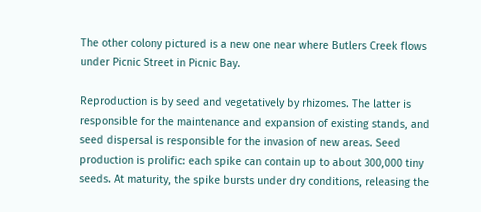The other colony pictured is a new one near where Butlers Creek flows under Picnic Street in Picnic Bay.

Reproduction is by seed and vegetatively by rhizomes. The latter is responsible for the maintenance and expansion of existing stands, and seed dispersal is responsible for the invasion of new areas. Seed production is prolific: each spike can contain up to about 300,000 tiny seeds. At maturity, the spike bursts under dry conditions, releasing the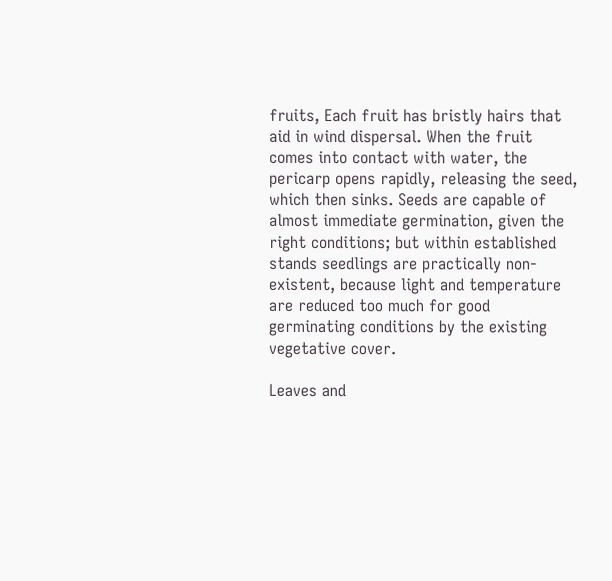fruits, Each fruit has bristly hairs that aid in wind dispersal. When the fruit comes into contact with water, the pericarp opens rapidly, releasing the seed, which then sinks. Seeds are capable of almost immediate germination, given the right conditions; but within established stands seedlings are practically non-existent, because light and temperature are reduced too much for good germinating conditions by the existing vegetative cover.

Leaves and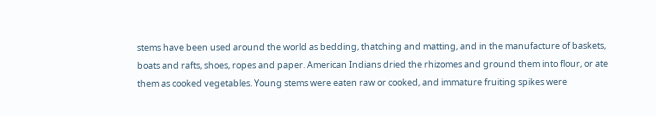stems have been used around the world as bedding, thatching and matting, and in the manufacture of baskets, boats and rafts, shoes, ropes and paper. American Indians dried the rhizomes and ground them into flour, or ate them as cooked vegetables. Young stems were eaten raw or cooked, and immature fruiting spikes were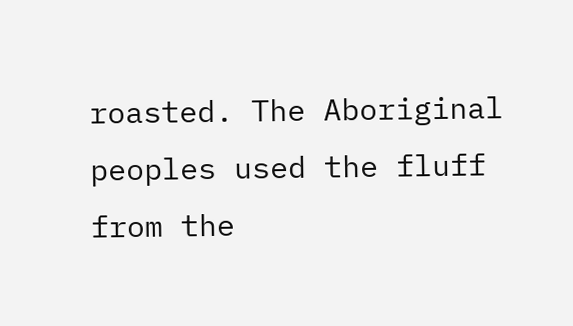roasted. The Aboriginal peoples used the fluff from the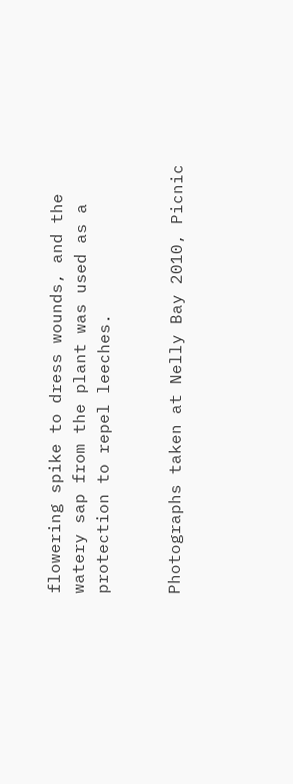flowering spike to dress wounds, and the watery sap from the plant was used as a protection to repel leeches.


Photographs taken at Nelly Bay 2010, Picnic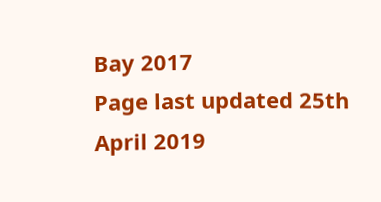Bay 2017
Page last updated 25th April 2019